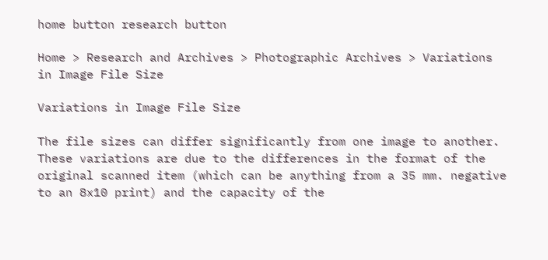home button research button

Home > Research and Archives > Photographic Archives > Variations in Image File Size

Variations in Image File Size

The file sizes can differ significantly from one image to another. These variations are due to the differences in the format of the original scanned item (which can be anything from a 35 mm. negative to an 8x10 print) and the capacity of the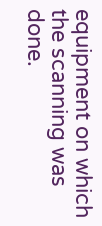equipment on which the scanning was done.